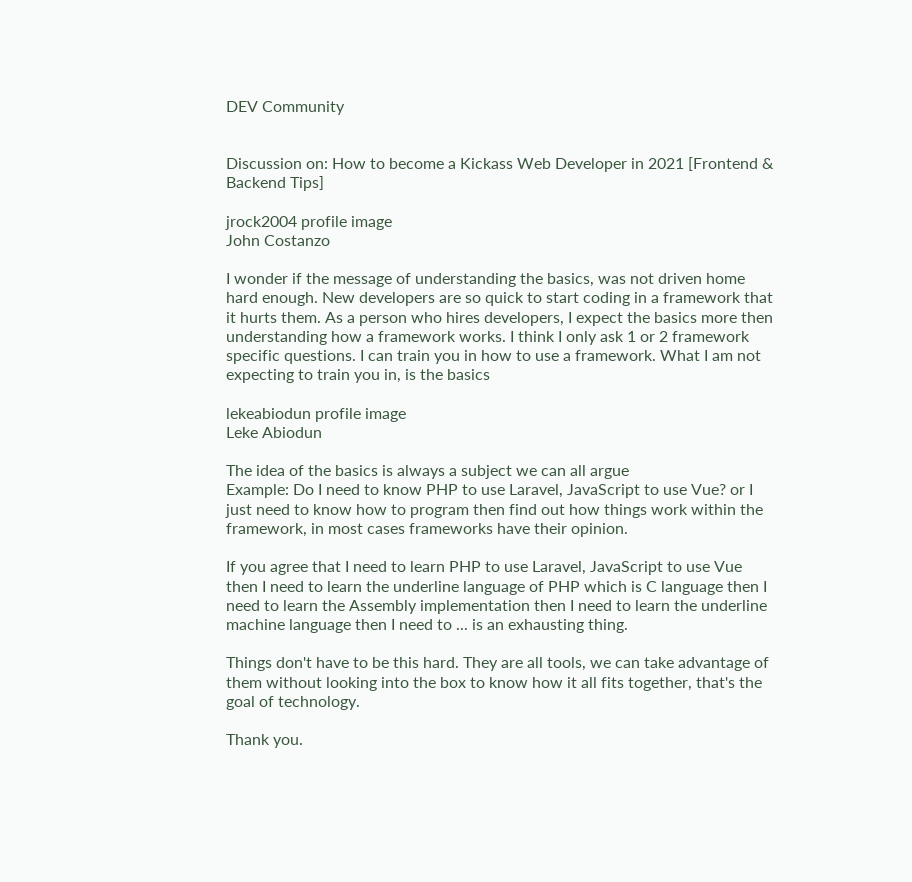DEV Community


Discussion on: How to become a Kickass Web Developer in 2021 [Frontend & Backend Tips]

jrock2004 profile image
John Costanzo

I wonder if the message of understanding the basics, was not driven home hard enough. New developers are so quick to start coding in a framework that it hurts them. As a person who hires developers, I expect the basics more then understanding how a framework works. I think I only ask 1 or 2 framework specific questions. I can train you in how to use a framework. What I am not expecting to train you in, is the basics

lekeabiodun profile image
Leke Abiodun

The idea of the basics is always a subject we can all argue
Example: Do I need to know PHP to use Laravel, JavaScript to use Vue? or I just need to know how to program then find out how things work within the framework, in most cases frameworks have their opinion.

If you agree that I need to learn PHP to use Laravel, JavaScript to use Vue then I need to learn the underline language of PHP which is C language then I need to learn the Assembly implementation then I need to learn the underline machine language then I need to ... is an exhausting thing.

Things don't have to be this hard. They are all tools, we can take advantage of them without looking into the box to know how it all fits together, that's the goal of technology.

Thank you.